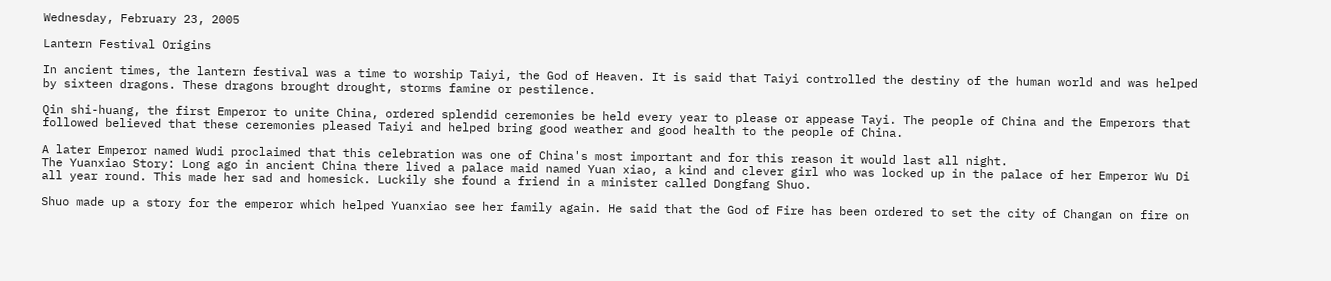Wednesday, February 23, 2005

Lantern Festival Origins

In ancient times, the lantern festival was a time to worship Taiyi, the God of Heaven. It is said that Taiyi controlled the destiny of the human world and was helped by sixteen dragons. These dragons brought drought, storms famine or pestilence.

Qin shi-huang, the first Emperor to unite China, ordered splendid ceremonies be held every year to please or appease Tayi. The people of China and the Emperors that followed believed that these ceremonies pleased Taiyi and helped bring good weather and good health to the people of China.

A later Emperor named Wudi proclaimed that this celebration was one of China's most important and for this reason it would last all night.
The Yuanxiao Story: Long ago in ancient China there lived a palace maid named Yuan xiao, a kind and clever girl who was locked up in the palace of her Emperor Wu Di all year round. This made her sad and homesick. Luckily she found a friend in a minister called Dongfang Shuo.

Shuo made up a story for the emperor which helped Yuanxiao see her family again. He said that the God of Fire has been ordered to set the city of Changan on fire on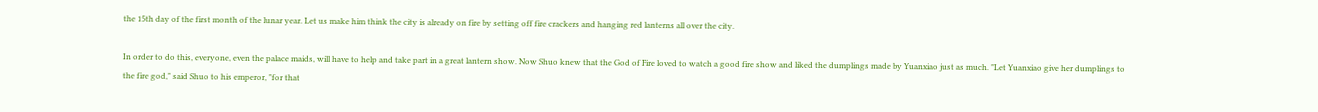the 15th day of the first month of the lunar year. Let us make him think the city is already on fire by setting off fire crackers and hanging red lanterns all over the city.

In order to do this, everyone, even the palace maids, will have to help and take part in a great lantern show. Now Shuo knew that the God of Fire loved to watch a good fire show and liked the dumplings made by Yuanxiao just as much. "Let Yuanxiao give her dumplings to the fire god," said Shuo to his emperor, "for that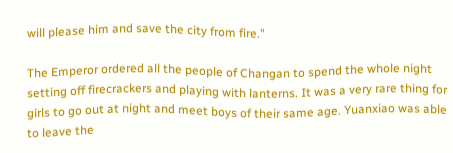will please him and save the city from fire."

The Emperor ordered all the people of Changan to spend the whole night setting off firecrackers and playing with lanterns. It was a very rare thing for girls to go out at night and meet boys of their same age. Yuanxiao was able to leave the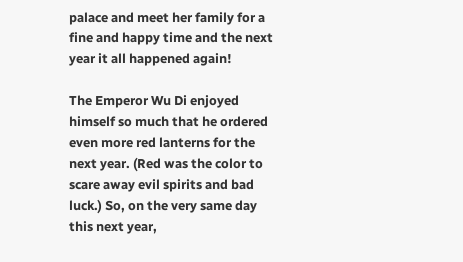palace and meet her family for a fine and happy time and the next year it all happened again!

The Emperor Wu Di enjoyed himself so much that he ordered even more red lanterns for the next year. (Red was the color to scare away evil spirits and bad luck.) So, on the very same day this next year,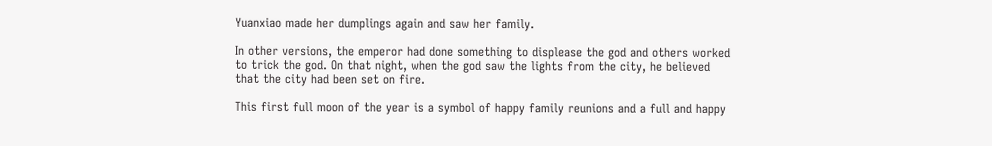Yuanxiao made her dumplings again and saw her family.

In other versions, the emperor had done something to displease the god and others worked to trick the god. On that night, when the god saw the lights from the city, he believed that the city had been set on fire.

This first full moon of the year is a symbol of happy family reunions and a full and happy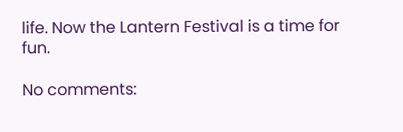life. Now the Lantern Festival is a time for fun.

No comments: